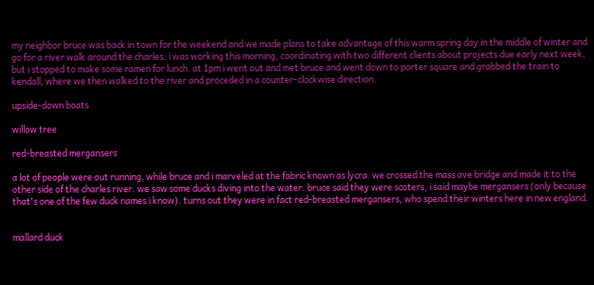my neighbor bruce was back in town for the weekend and we made plans to take advantage of this warm spring day in the middle of winter and go for a river walk around the charles. i was working this morning, coordinating with two different clients about projects due early next week, but i stopped to make some ramen for lunch. at 1pm i went out and met bruce and went down to porter square and grabbed the train to kendall, where we then walked to the river and proceded in a counter-clockwise direction.

upside-down boats

willow tree

red-breasted mergansers

a lot of people were out running, while bruce and i marveled at the fabric known as lycra. we crossed the mass ave bridge and made it to the other side of the charles river. we saw some ducks diving into the water. bruce said they were scoters, i said maybe mergansers (only because that's one of the few duck names i know). turns out they were in fact red-breasted mergansers, who spend their winters here in new england.


mallard duck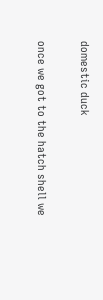domestic duck

once we got to the hatch shell we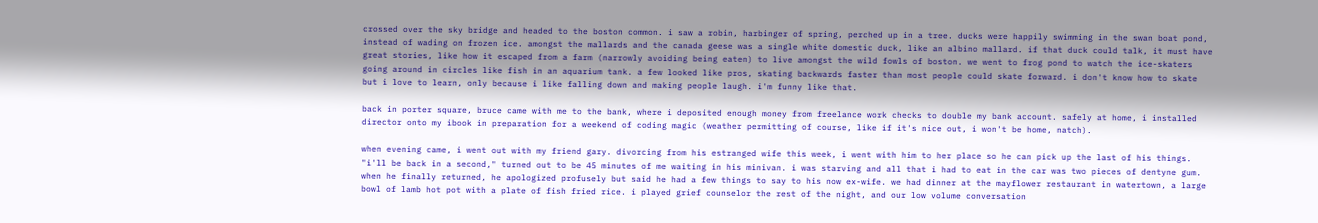crossed over the sky bridge and headed to the boston common. i saw a robin, harbinger of spring, perched up in a tree. ducks were happily swimming in the swan boat pond, instead of wading on frozen ice. amongst the mallards and the canada geese was a single white domestic duck, like an albino mallard. if that duck could talk, it must have great stories, like how it escaped from a farm (narrowly avoiding being eaten) to live amongst the wild fowls of boston. we went to frog pond to watch the ice-skaters going around in circles like fish in an aquarium tank. a few looked like pros, skating backwards faster than most people could skate forward. i don't know how to skate but i love to learn, only because i like falling down and making people laugh. i'm funny like that.

back in porter square, bruce came with me to the bank, where i deposited enough money from freelance work checks to double my bank account. safely at home, i installed director onto my ibook in preparation for a weekend of coding magic (weather permitting of course, like if it's nice out, i won't be home, natch).

when evening came, i went out with my friend gary. divorcing from his estranged wife this week, i went with him to her place so he can pick up the last of his things. "i'll be back in a second," turned out to be 45 minutes of me waiting in his minivan. i was starving and all that i had to eat in the car was two pieces of dentyne gum. when he finally returned, he apologized profusely but said he had a few things to say to his now ex-wife. we had dinner at the mayflower restaurant in watertown, a large bowl of lamb hot pot with a plate of fish fried rice. i played grief counselor the rest of the night, and our low volume conversation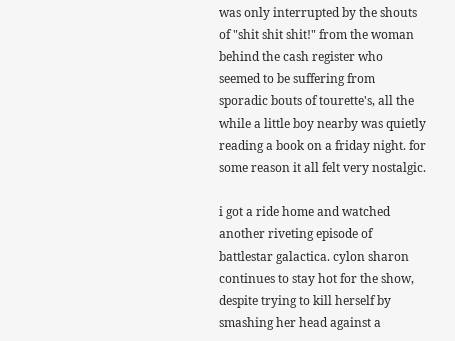was only interrupted by the shouts of "shit shit shit!" from the woman behind the cash register who seemed to be suffering from sporadic bouts of tourette's, all the while a little boy nearby was quietly reading a book on a friday night. for some reason it all felt very nostalgic.

i got a ride home and watched another riveting episode of battlestar galactica. cylon sharon continues to stay hot for the show, despite trying to kill herself by smashing her head against a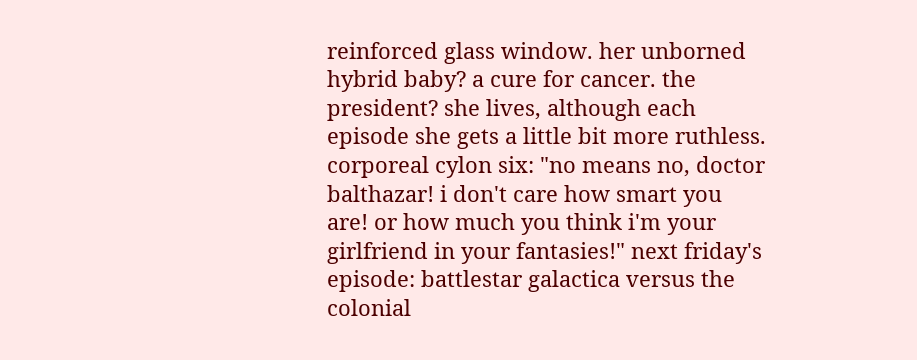reinforced glass window. her unborned hybrid baby? a cure for cancer. the president? she lives, although each episode she gets a little bit more ruthless. corporeal cylon six: "no means no, doctor balthazar! i don't care how smart you are! or how much you think i'm your girlfriend in your fantasies!" next friday's episode: battlestar galactica versus the colonial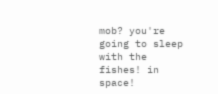mob? you're going to sleep with the fishes! in space!